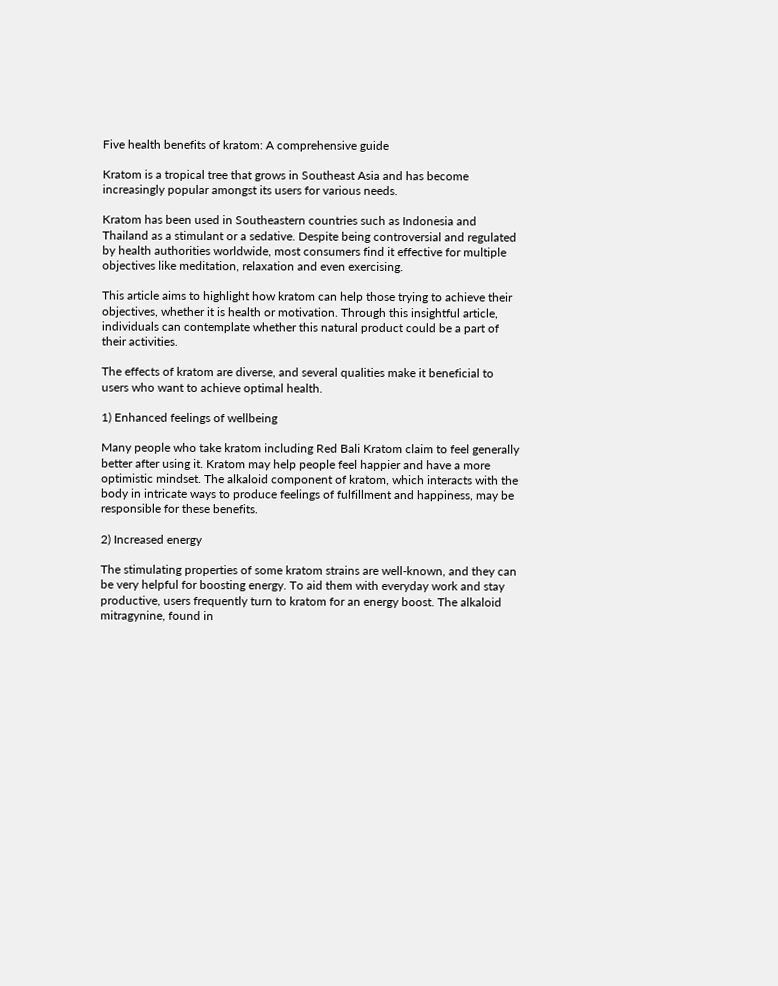Five health benefits of kratom: A comprehensive guide

Kratom is a tropical tree that grows in Southeast Asia and has become increasingly popular amongst its users for various needs.

Kratom has been used in Southeastern countries such as Indonesia and Thailand as a stimulant or a sedative. Despite being controversial and regulated by health authorities worldwide, most consumers find it effective for multiple objectives like meditation, relaxation and even exercising.

This article aims to highlight how kratom can help those trying to achieve their objectives, whether it is health or motivation. Through this insightful article, individuals can contemplate whether this natural product could be a part of their activities.

The effects of kratom are diverse, and several qualities make it beneficial to users who want to achieve optimal health.

1) Enhanced feelings of wellbeing

Many people who take kratom including Red Bali Kratom claim to feel generally better after using it. Kratom may help people feel happier and have a more optimistic mindset. The alkaloid component of kratom, which interacts with the body in intricate ways to produce feelings of fulfillment and happiness, may be responsible for these benefits.

2) Increased energy

The stimulating properties of some kratom strains are well-known, and they can be very helpful for boosting energy. To aid them with everyday work and stay productive, users frequently turn to kratom for an energy boost. The alkaloid mitragynine, found in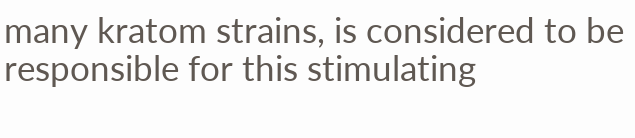many kratom strains, is considered to be responsible for this stimulating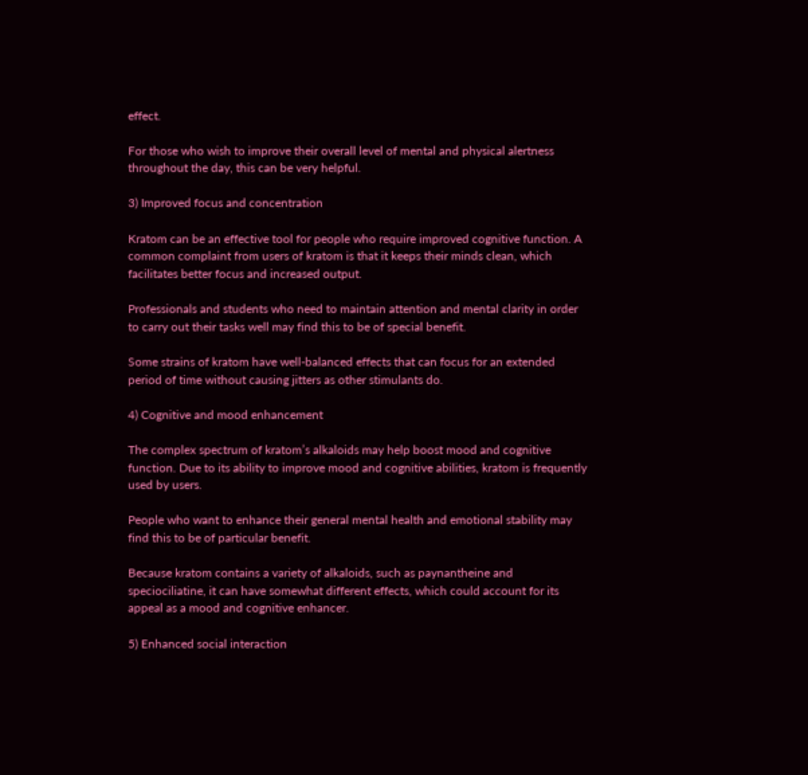effect.

For those who wish to improve their overall level of mental and physical alertness throughout the day, this can be very helpful.

3) Improved focus and concentration

Kratom can be an effective tool for people who require improved cognitive function. A common complaint from users of kratom is that it keeps their minds clean, which facilitates better focus and increased output.

Professionals and students who need to maintain attention and mental clarity in order to carry out their tasks well may find this to be of special benefit.

Some strains of kratom have well-balanced effects that can focus for an extended period of time without causing jitters as other stimulants do.

4) Cognitive and mood enhancement

The complex spectrum of kratom’s alkaloids may help boost mood and cognitive function. Due to its ability to improve mood and cognitive abilities, kratom is frequently used by users.

People who want to enhance their general mental health and emotional stability may find this to be of particular benefit.

Because kratom contains a variety of alkaloids, such as paynantheine and speciociliatine, it can have somewhat different effects, which could account for its appeal as a mood and cognitive enhancer.

5) Enhanced social interaction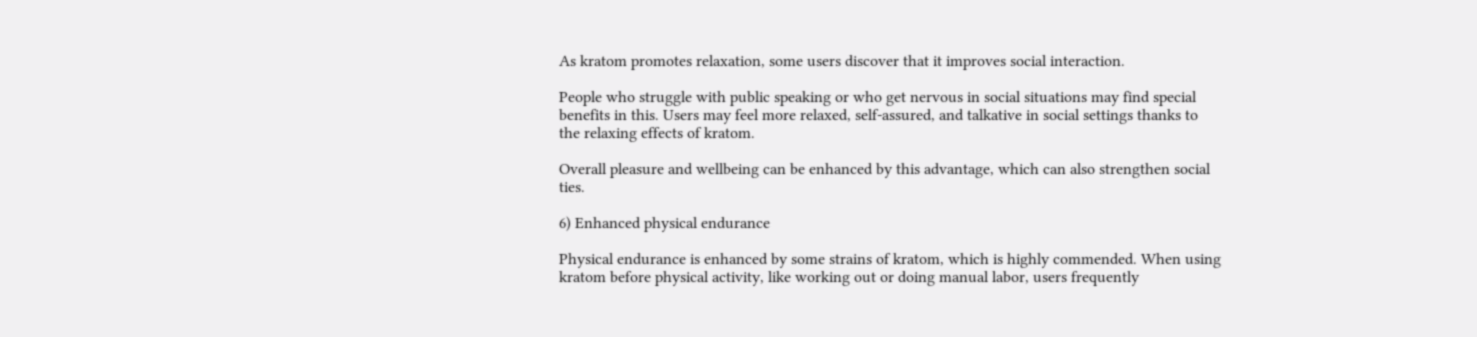As kratom promotes relaxation, some users discover that it improves social interaction.

People who struggle with public speaking or who get nervous in social situations may find special benefits in this. Users may feel more relaxed, self-assured, and talkative in social settings thanks to the relaxing effects of kratom.

Overall pleasure and wellbeing can be enhanced by this advantage, which can also strengthen social ties.

6) Enhanced physical endurance

Physical endurance is enhanced by some strains of kratom, which is highly commended. When using kratom before physical activity, like working out or doing manual labor, users frequently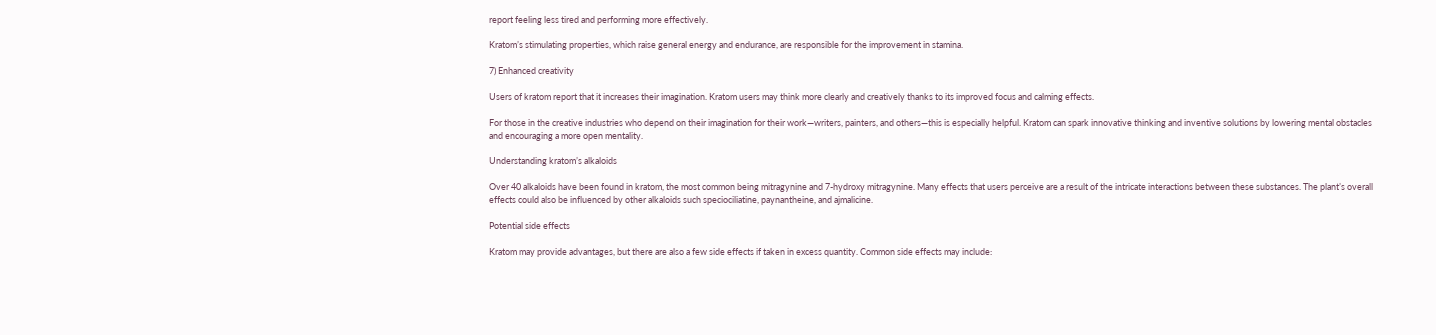report feeling less tired and performing more effectively.

Kratom’s stimulating properties, which raise general energy and endurance, are responsible for the improvement in stamina.

7) Enhanced creativity

Users of kratom report that it increases their imagination. Kratom users may think more clearly and creatively thanks to its improved focus and calming effects.

For those in the creative industries who depend on their imagination for their work—writers, painters, and others—this is especially helpful. Kratom can spark innovative thinking and inventive solutions by lowering mental obstacles and encouraging a more open mentality.

Understanding kratom’s alkaloids

Over 40 alkaloids have been found in kratom, the most common being mitragynine and 7-hydroxy mitragynine. Many effects that users perceive are a result of the intricate interactions between these substances. The plant’s overall effects could also be influenced by other alkaloids such speciociliatine, paynantheine, and ajmalicine.

Potential side effects

Kratom may provide advantages, but there are also a few side effects if taken in excess quantity. Common side effects may include: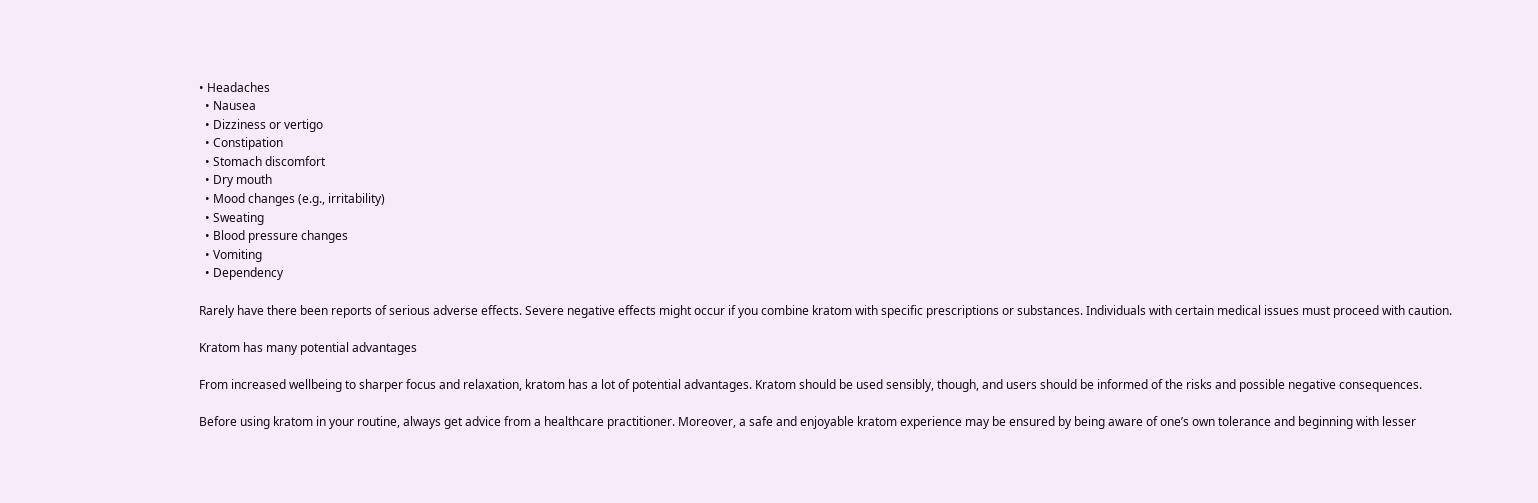• Headaches
  • Nausea
  • Dizziness or vertigo
  • Constipation
  • Stomach discomfort
  • Dry mouth
  • Mood changes (e.g., irritability)
  • Sweating
  • Blood pressure changes
  • Vomiting
  • Dependency

Rarely have there been reports of serious adverse effects. Severe negative effects might occur if you combine kratom with specific prescriptions or substances. Individuals with certain medical issues must proceed with caution.

Kratom has many potential advantages

From increased wellbeing to sharper focus and relaxation, kratom has a lot of potential advantages. Kratom should be used sensibly, though, and users should be informed of the risks and possible negative consequences.

Before using kratom in your routine, always get advice from a healthcare practitioner. Moreover, a safe and enjoyable kratom experience may be ensured by being aware of one’s own tolerance and beginning with lesser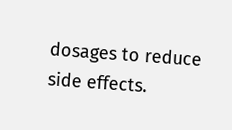dosages to reduce side effects.